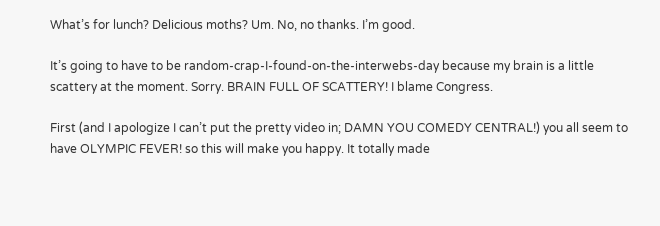What’s for lunch? Delicious moths? Um. No, no thanks. I’m good.

It’s going to have to be random-crap-I-found-on-the-interwebs-day because my brain is a little scattery at the moment. Sorry. BRAIN FULL OF SCATTERY! I blame Congress.

First (and I apologize I can’t put the pretty video in; DAMN YOU COMEDY CENTRAL!) you all seem to have OLYMPIC FEVER! so this will make you happy. It totally made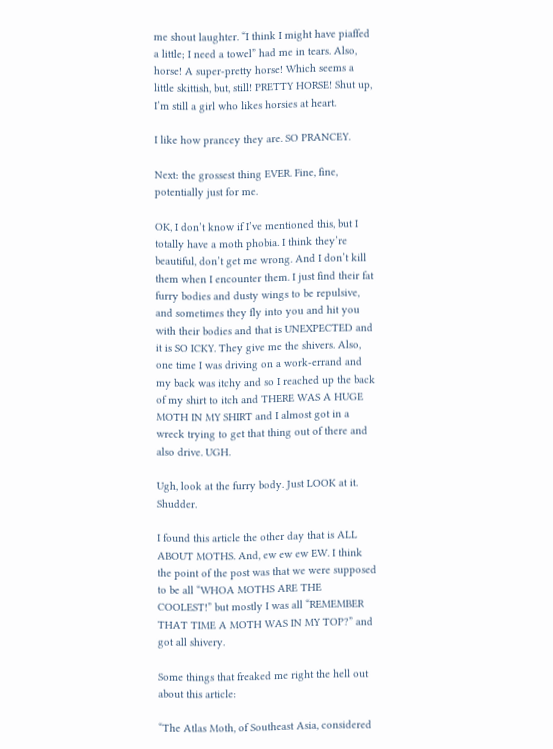me shout laughter. “I think I might have piaffed a little; I need a towel” had me in tears. Also, horse! A super-pretty horse! Which seems a little skittish, but, still! PRETTY HORSE! Shut up, I’m still a girl who likes horsies at heart.

I like how prancey they are. SO PRANCEY.

Next: the grossest thing EVER. Fine, fine, potentially just for me.

OK, I don’t know if I’ve mentioned this, but I totally have a moth phobia. I think they’re beautiful, don’t get me wrong. And I don’t kill them when I encounter them. I just find their fat furry bodies and dusty wings to be repulsive, and sometimes they fly into you and hit you with their bodies and that is UNEXPECTED and it is SO ICKY. They give me the shivers. Also, one time I was driving on a work-errand and my back was itchy and so I reached up the back of my shirt to itch and THERE WAS A HUGE MOTH IN MY SHIRT and I almost got in a wreck trying to get that thing out of there and also drive. UGH.

Ugh, look at the furry body. Just LOOK at it. Shudder.

I found this article the other day that is ALL ABOUT MOTHS. And, ew ew ew EW. I think the point of the post was that we were supposed to be all “WHOA MOTHS ARE THE COOLEST!” but mostly I was all “REMEMBER THAT TIME A MOTH WAS IN MY TOP?” and got all shivery.

Some things that freaked me right the hell out about this article:

“The Atlas Moth, of Southeast Asia, considered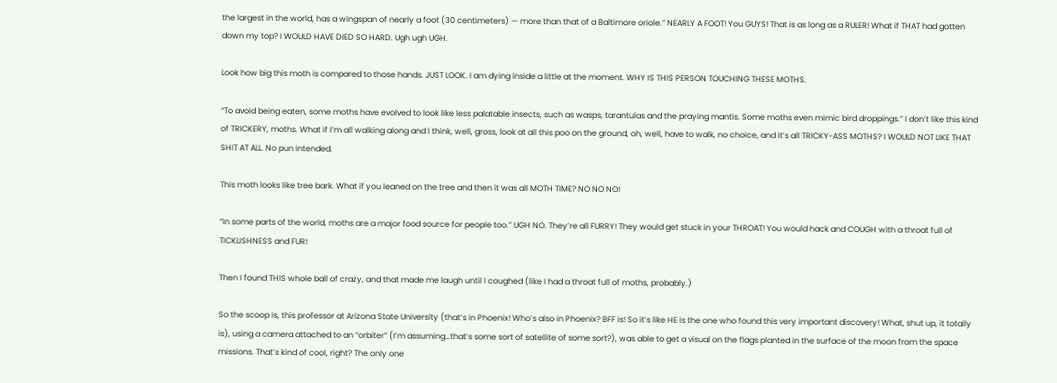the largest in the world, has a wingspan of nearly a foot (30 centimeters) — more than that of a Baltimore oriole.” NEARLY A FOOT! You GUYS! That is as long as a RULER! What if THAT had gotten down my top? I WOULD HAVE DIED SO HARD. Ugh ugh UGH.

Look how big this moth is compared to those hands. JUST LOOK. I am dying inside a little at the moment. WHY IS THIS PERSON TOUCHING THESE MOTHS.

“To avoid being eaten, some moths have evolved to look like less palatable insects, such as wasps, tarantulas and the praying mantis. Some moths even mimic bird droppings.” I don’t like this kind of TRICKERY, moths. What if I’m all walking along and I think, well, gross, look at all this poo on the ground, oh, well, have to walk, no choice, and it’s all TRICKY-ASS MOTHS? I WOULD NOT LIKE THAT SHIT AT ALL. No pun intended.

This moth looks like tree bark. What if you leaned on the tree and then it was all MOTH TIME? NO NO NO!

“In some parts of the world, moths are a major food source for people too.” UGH NO. They’re all FURRY! They would get stuck in your THROAT! You would hack and COUGH with a throat full of TICKLISHNESS and FUR!

Then I found THIS whole ball of crazy, and that made me laugh until I coughed (like I had a throat full of moths, probably.)

So the scoop is, this professor at Arizona State University (that’s in Phoenix! Who’s also in Phoenix? BFF is! So it’s like HE is the one who found this very important discovery! What, shut up, it totally is), using a camera attached to an “orbiter” (I’m assuming…that’s some sort of satellite of some sort?), was able to get a visual on the flags planted in the surface of the moon from the space missions. That’s kind of cool, right? The only one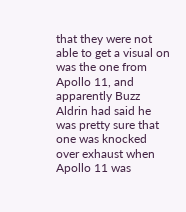that they were not able to get a visual on was the one from Apollo 11, and apparently Buzz Aldrin had said he was pretty sure that one was knocked over exhaust when Apollo 11 was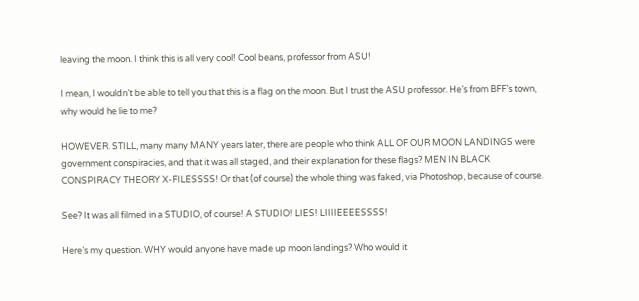leaving the moon. I think this is all very cool! Cool beans, professor from ASU!

I mean, I wouldn’t be able to tell you that this is a flag on the moon. But I trust the ASU professor. He’s from BFF’s town, why would he lie to me?

HOWEVER. STILL, many many MANY years later, there are people who think ALL OF OUR MOON LANDINGS were government conspiracies, and that it was all staged, and their explanation for these flags? MEN IN BLACK CONSPIRACY THEORY X-FILESSSS! Or that (of course) the whole thing was faked, via Photoshop, because of course.

See? It was all filmed in a STUDIO, of course! A STUDIO! LIES! LIIIIEEEESSSS!

Here’s my question. WHY would anyone have made up moon landings? Who would it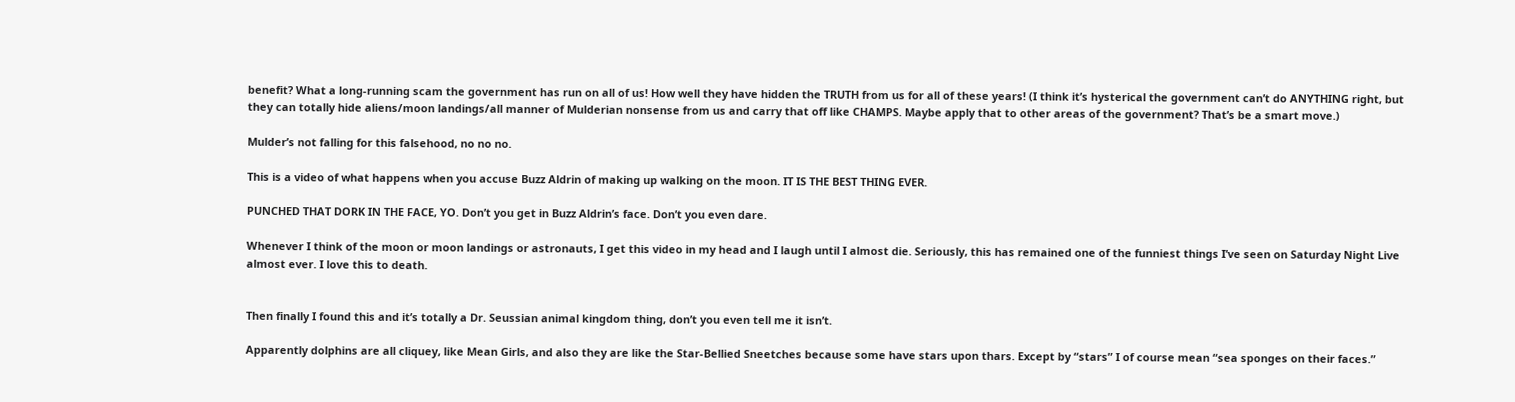benefit? What a long-running scam the government has run on all of us! How well they have hidden the TRUTH from us for all of these years! (I think it’s hysterical the government can’t do ANYTHING right, but they can totally hide aliens/moon landings/all manner of Mulderian nonsense from us and carry that off like CHAMPS. Maybe apply that to other areas of the government? That’s be a smart move.)

Mulder’s not falling for this falsehood, no no no.

This is a video of what happens when you accuse Buzz Aldrin of making up walking on the moon. IT IS THE BEST THING EVER.

PUNCHED THAT DORK IN THE FACE, YO. Don’t you get in Buzz Aldrin’s face. Don’t you even dare.

Whenever I think of the moon or moon landings or astronauts, I get this video in my head and I laugh until I almost die. Seriously, this has remained one of the funniest things I’ve seen on Saturday Night Live almost ever. I love this to death.


Then finally I found this and it’s totally a Dr. Seussian animal kingdom thing, don’t you even tell me it isn’t.

Apparently dolphins are all cliquey, like Mean Girls, and also they are like the Star-Bellied Sneetches because some have stars upon thars. Except by “stars” I of course mean “sea sponges on their faces.”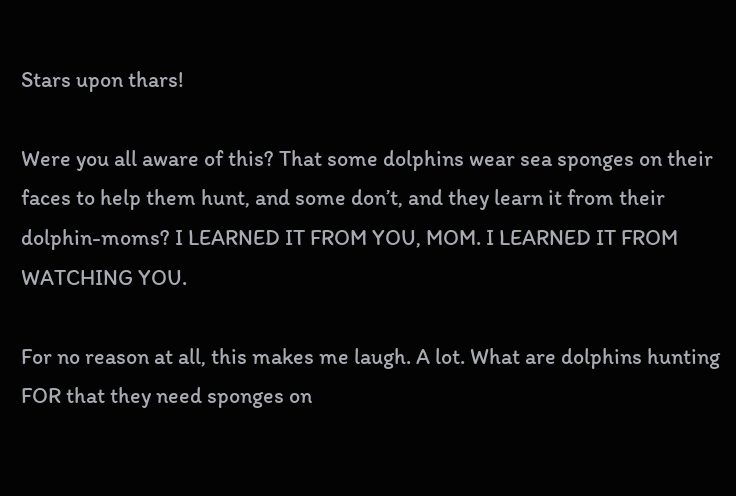Stars upon thars!

Were you all aware of this? That some dolphins wear sea sponges on their faces to help them hunt, and some don’t, and they learn it from their dolphin-moms? I LEARNED IT FROM YOU, MOM. I LEARNED IT FROM WATCHING YOU.

For no reason at all, this makes me laugh. A lot. What are dolphins hunting FOR that they need sponges on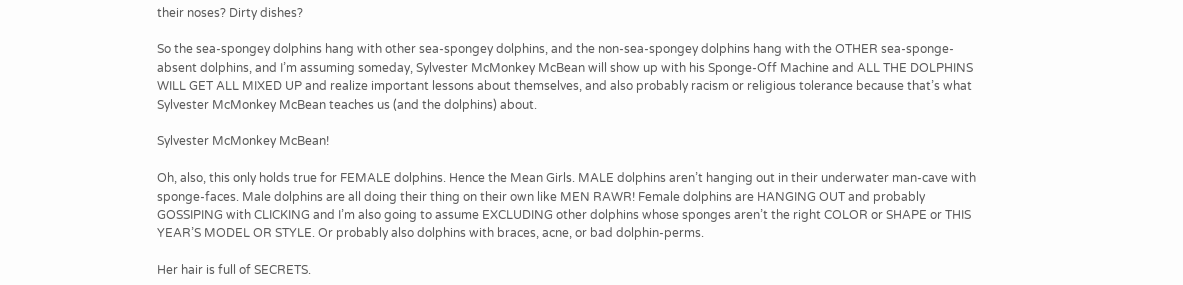their noses? Dirty dishes?

So the sea-spongey dolphins hang with other sea-spongey dolphins, and the non-sea-spongey dolphins hang with the OTHER sea-sponge-absent dolphins, and I’m assuming someday, Sylvester McMonkey McBean will show up with his Sponge-Off Machine and ALL THE DOLPHINS WILL GET ALL MIXED UP and realize important lessons about themselves, and also probably racism or religious tolerance because that’s what Sylvester McMonkey McBean teaches us (and the dolphins) about.

Sylvester McMonkey McBean!

Oh, also, this only holds true for FEMALE dolphins. Hence the Mean Girls. MALE dolphins aren’t hanging out in their underwater man-cave with sponge-faces. Male dolphins are all doing their thing on their own like MEN RAWR! Female dolphins are HANGING OUT and probably GOSSIPING with CLICKING and I’m also going to assume EXCLUDING other dolphins whose sponges aren’t the right COLOR or SHAPE or THIS YEAR’S MODEL OR STYLE. Or probably also dolphins with braces, acne, or bad dolphin-perms.

Her hair is full of SECRETS.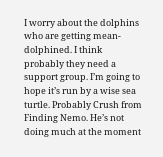I worry about the dolphins who are getting mean-dolphined. I think probably they need a support group. I’m going to hope it’s run by a wise sea turtle. Probably Crush from Finding Nemo. He’s not doing much at the moment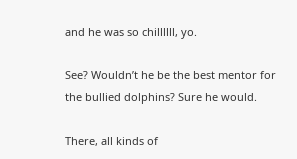and he was so chillllll, yo.

See? Wouldn’t he be the best mentor for the bullied dolphins? Sure he would.

There, all kinds of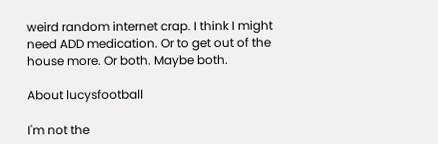weird random internet crap. I think I might need ADD medication. Or to get out of the house more. Or both. Maybe both.

About lucysfootball

I'm not the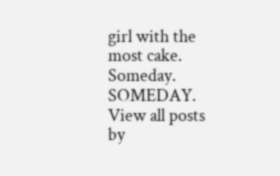girl with the most cake. Someday. SOMEDAY. View all posts by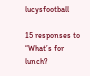lucysfootball

15 responses to “What’s for lunch?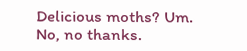Delicious moths? Um. No, no thanks.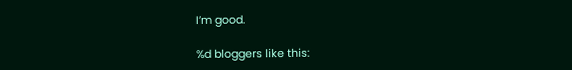I’m good.

%d bloggers like this: